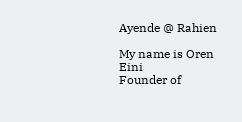Ayende @ Rahien

My name is Oren Eini
Founder of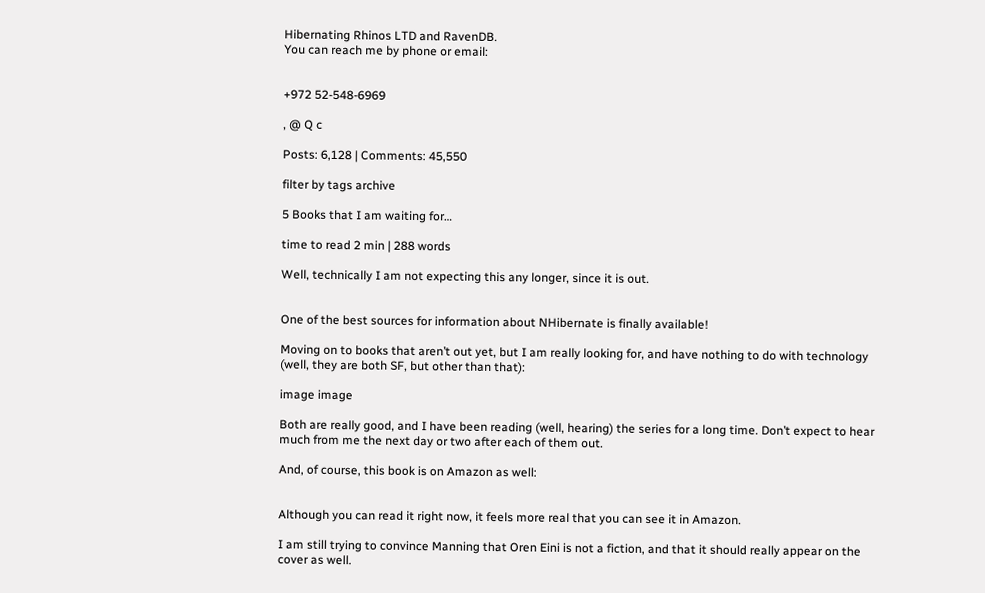Hibernating Rhinos LTD and RavenDB.
You can reach me by phone or email:


+972 52-548-6969

, @ Q c

Posts: 6,128 | Comments: 45,550

filter by tags archive

5 Books that I am waiting for…

time to read 2 min | 288 words

Well, technically I am not expecting this any longer, since it is out.


One of the best sources for information about NHibernate is finally available!

Moving on to books that aren’t out yet, but I am really looking for, and have nothing to do with technology (well, they are both SF, but other than that):

image image

Both are really good, and I have been reading (well, hearing) the series for a long time. Don’t expect to hear much from me the next day or two after each of them out.

And, of course, this book is on Amazon as well:


Although you can read it right now, it feels more real that you can see it in Amazon.

I am still trying to convince Manning that Oren Eini is not a fiction, and that it should really appear on the cover as well.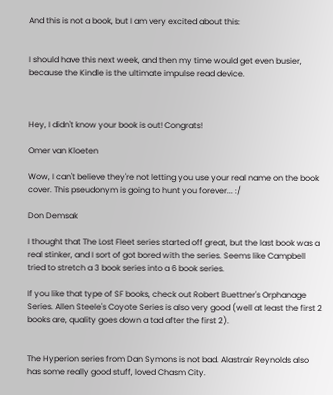And this is not a book, but I am very excited about this:


I should have this next week, and then my time would get even busier, because the Kindle is the ultimate impulse read device.



Hey, I didn't know your book is out! Congrats!

Omer van Kloeten

Wow, I can't believe they're not letting you use your real name on the book cover. This pseudonym is going to hunt you forever... :/

Don Demsak

I thought that The Lost Fleet series started off great, but the last book was a real stinker, and I sort of got bored with the series. Seems like Campbell tried to stretch a 3 book series into a 6 book series.

If you like that type of SF books, check out Robert Buettner's Orphanage Series. Allen Steele's Coyote Series is also very good (well at least the first 2 books are, quality goes down a tad after the first 2).


The Hyperion series from Dan Symons is not bad. Alastrair Reynolds also has some really good stuff, loved Chasm City.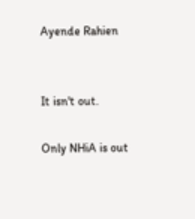Ayende Rahien


It isn't out.

Only NHiA is out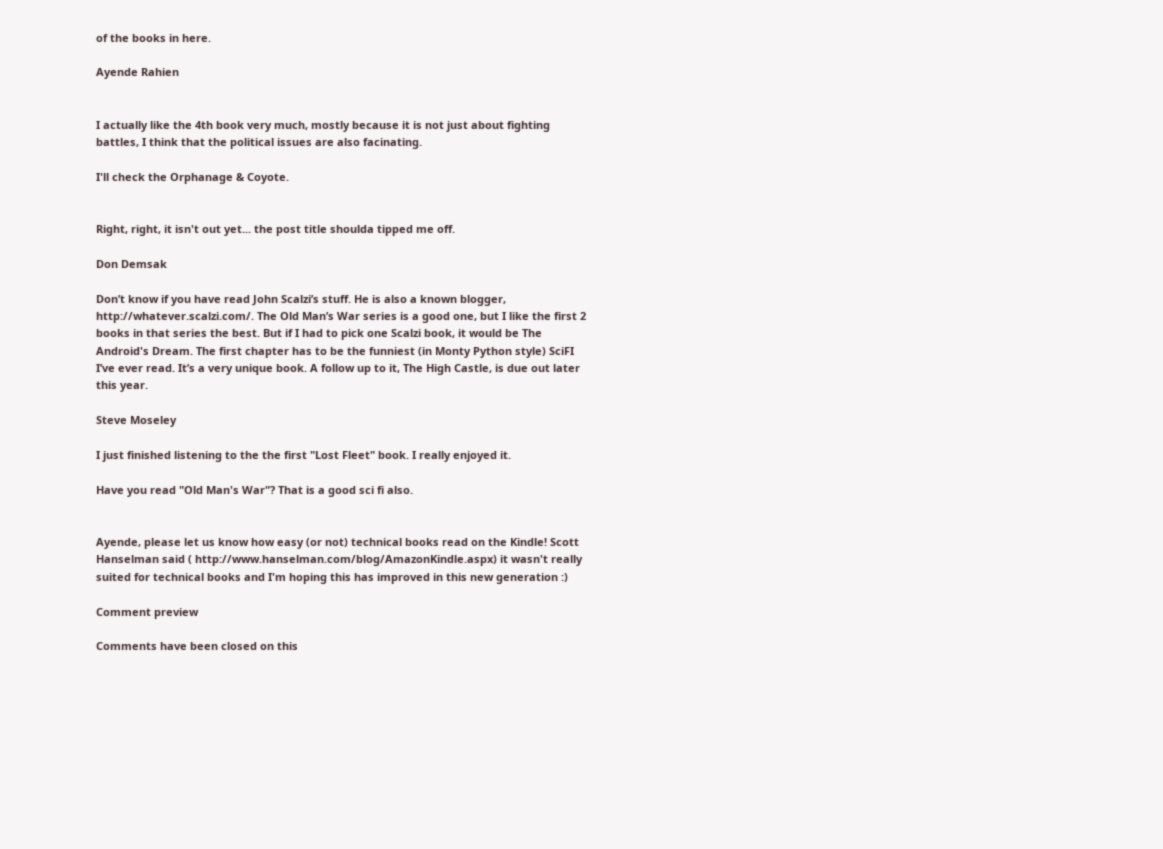of the books in here.

Ayende Rahien


I actually like the 4th book very much, mostly because it is not just about fighting battles, I think that the political issues are also facinating.

I'll check the Orphanage & Coyote.


Right, right, it isn't out yet... the post title shoulda tipped me off.

Don Demsak

Don’t know if you have read John Scalzi’s stuff. He is also a known blogger, http://whatever.scalzi.com/. The Old Man’s War series is a good one, but I like the first 2 books in that series the best. But if I had to pick one Scalzi book, it would be The Android's Dream. The first chapter has to be the funniest (in Monty Python style) SciFI I’ve ever read. It’s a very unique book. A follow up to it, The High Castle, is due out later this year.

Steve Moseley

I just finished listening to the the first "Lost Fleet" book. I really enjoyed it.

Have you read "Old Man's War"? That is a good sci fi also.


Ayende, please let us know how easy (or not) technical books read on the Kindle! Scott Hanselman said ( http://www.hanselman.com/blog/AmazonKindle.aspx) it wasn't really suited for technical books and I'm hoping this has improved in this new generation :)

Comment preview

Comments have been closed on this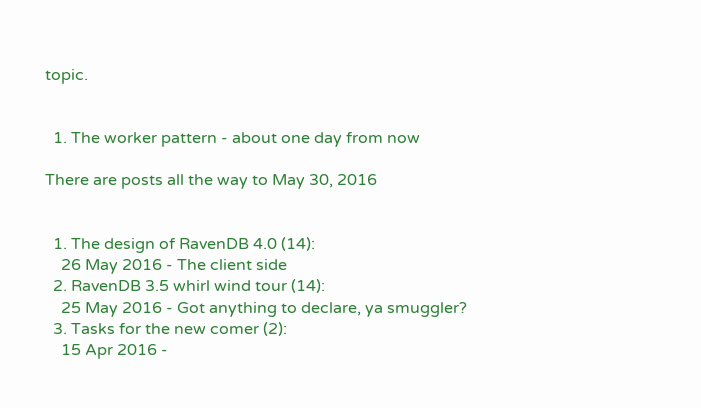topic.


  1. The worker pattern - about one day from now

There are posts all the way to May 30, 2016


  1. The design of RavenDB 4.0 (14):
    26 May 2016 - The client side
  2. RavenDB 3.5 whirl wind tour (14):
    25 May 2016 - Got anything to declare, ya smuggler?
  3. Tasks for the new comer (2):
    15 Apr 2016 -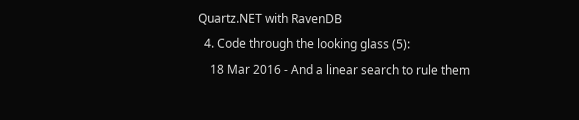Quartz.NET with RavenDB
  4. Code through the looking glass (5):
    18 Mar 2016 - And a linear search to rule them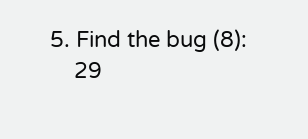5. Find the bug (8):
    29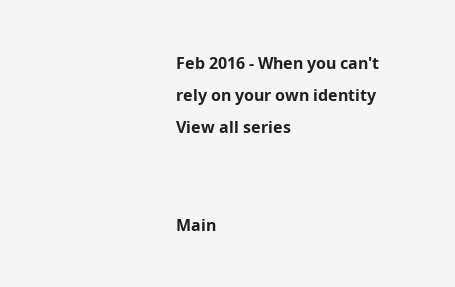Feb 2016 - When you can't rely on your own identity
View all series


Main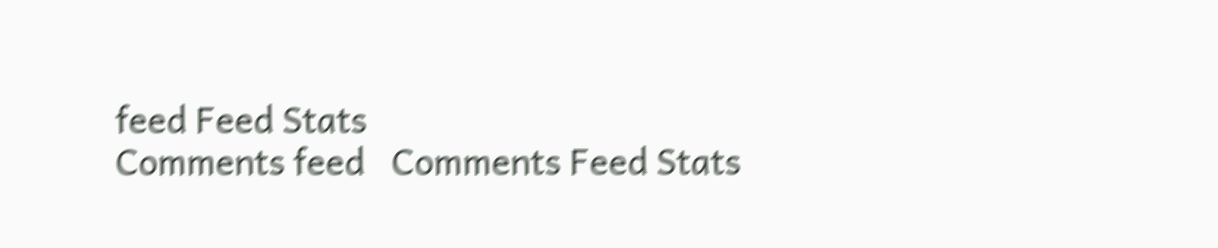feed Feed Stats
Comments feed   Comments Feed Stats